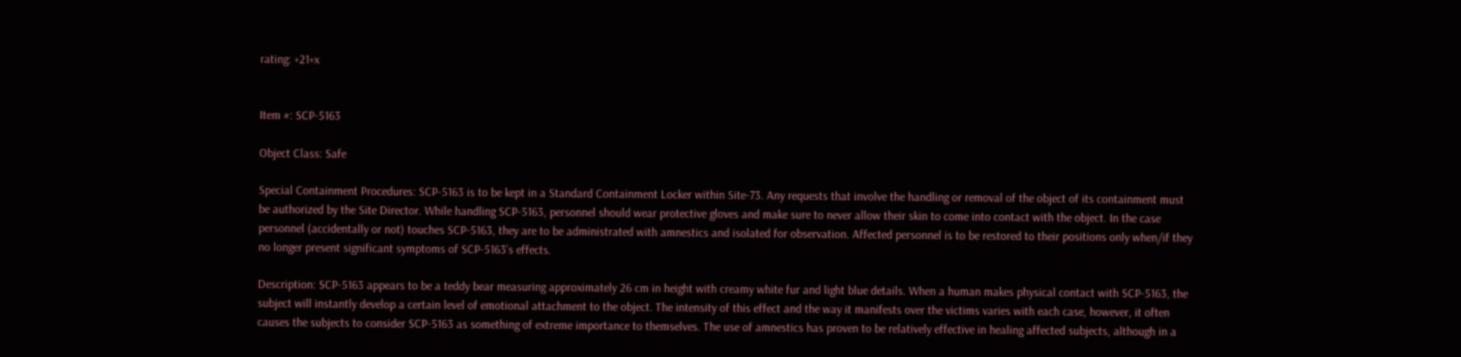rating: +21+x


Item #: SCP-5163

Object Class: Safe

Special Containment Procedures: SCP-5163 is to be kept in a Standard Containment Locker within Site-73. Any requests that involve the handling or removal of the object of its containment must be authorized by the Site Director. While handling SCP-5163, personnel should wear protective gloves and make sure to never allow their skin to come into contact with the object. In the case personnel (accidentally or not) touches SCP-5163, they are to be administrated with amnestics and isolated for observation. Affected personnel is to be restored to their positions only when/if they no longer present significant symptoms of SCP-5163’s effects.

Description: SCP-5163 appears to be a teddy bear measuring approximately 26 cm in height with creamy white fur and light blue details. When a human makes physical contact with SCP-5163, the subject will instantly develop a certain level of emotional attachment to the object. The intensity of this effect and the way it manifests over the victims varies with each case, however, it often causes the subjects to consider SCP-5163 as something of extreme importance to themselves. The use of amnestics has proven to be relatively effective in healing affected subjects, although in a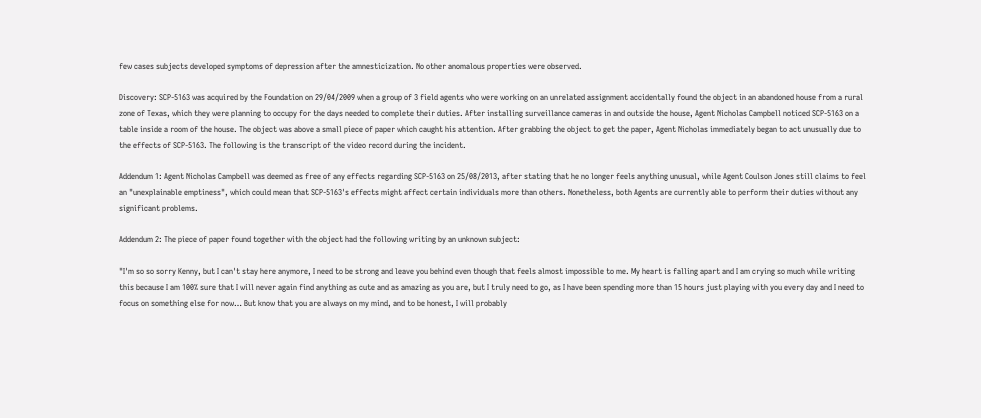few cases subjects developed symptoms of depression after the amnesticization. No other anomalous properties were observed.

Discovery: SCP-5163 was acquired by the Foundation on 29/04/2009 when a group of 3 field agents who were working on an unrelated assignment accidentally found the object in an abandoned house from a rural zone of Texas, which they were planning to occupy for the days needed to complete their duties. After installing surveillance cameras in and outside the house, Agent Nicholas Campbell noticed SCP-5163 on a table inside a room of the house. The object was above a small piece of paper which caught his attention. After grabbing the object to get the paper, Agent Nicholas immediately began to act unusually due to the effects of SCP-5163. The following is the transcript of the video record during the incident.

Addendum 1: Agent Nicholas Campbell was deemed as free of any effects regarding SCP-5163 on 25/08/2013, after stating that he no longer feels anything unusual, while Agent Coulson Jones still claims to feel an "unexplainable emptiness", which could mean that SCP-5163's effects might affect certain individuals more than others. Nonetheless, both Agents are currently able to perform their duties without any significant problems.

Addendum 2: The piece of paper found together with the object had the following writing by an unknown subject:

"I'm so so sorry Kenny, but I can't stay here anymore, I need to be strong and leave you behind even though that feels almost impossible to me. My heart is falling apart and I am crying so much while writing this because I am 100% sure that I will never again find anything as cute and as amazing as you are, but I truly need to go, as I have been spending more than 15 hours just playing with you every day and I need to focus on something else for now… But know that you are always on my mind, and to be honest, I will probably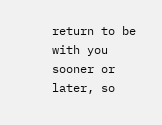return to be with you sooner or later, so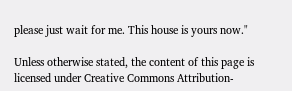please just wait for me. This house is yours now."

Unless otherwise stated, the content of this page is licensed under Creative Commons Attribution-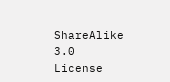ShareAlike 3.0 License